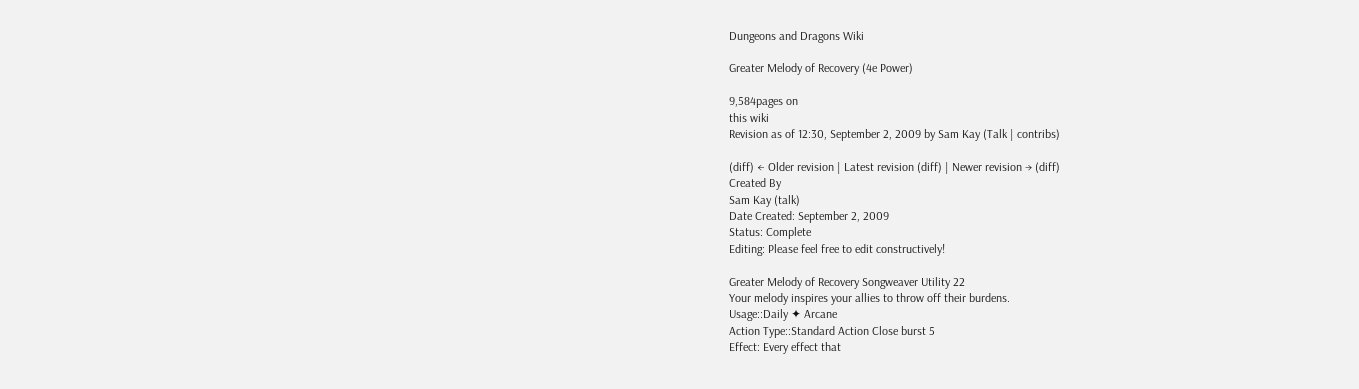Dungeons and Dragons Wiki

Greater Melody of Recovery (4e Power)

9,584pages on
this wiki
Revision as of 12:30, September 2, 2009 by Sam Kay (Talk | contribs)

(diff) ← Older revision | Latest revision (diff) | Newer revision → (diff)
Created By
Sam Kay (talk)
Date Created: September 2, 2009
Status: Complete
Editing: Please feel free to edit constructively!

Greater Melody of Recovery Songweaver Utility 22
Your melody inspires your allies to throw off their burdens.
Usage::Daily ✦ Arcane
Action Type::Standard Action Close burst 5
Effect: Every effect that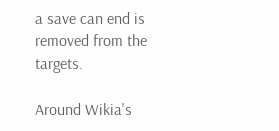a save can end is removed from the targets.

Around Wikia's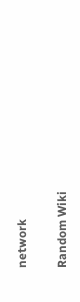network

Random Wiki